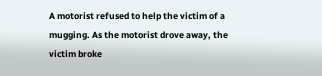A motorist refused to help the victim of a mugging. As the motorist drove away, the victim broke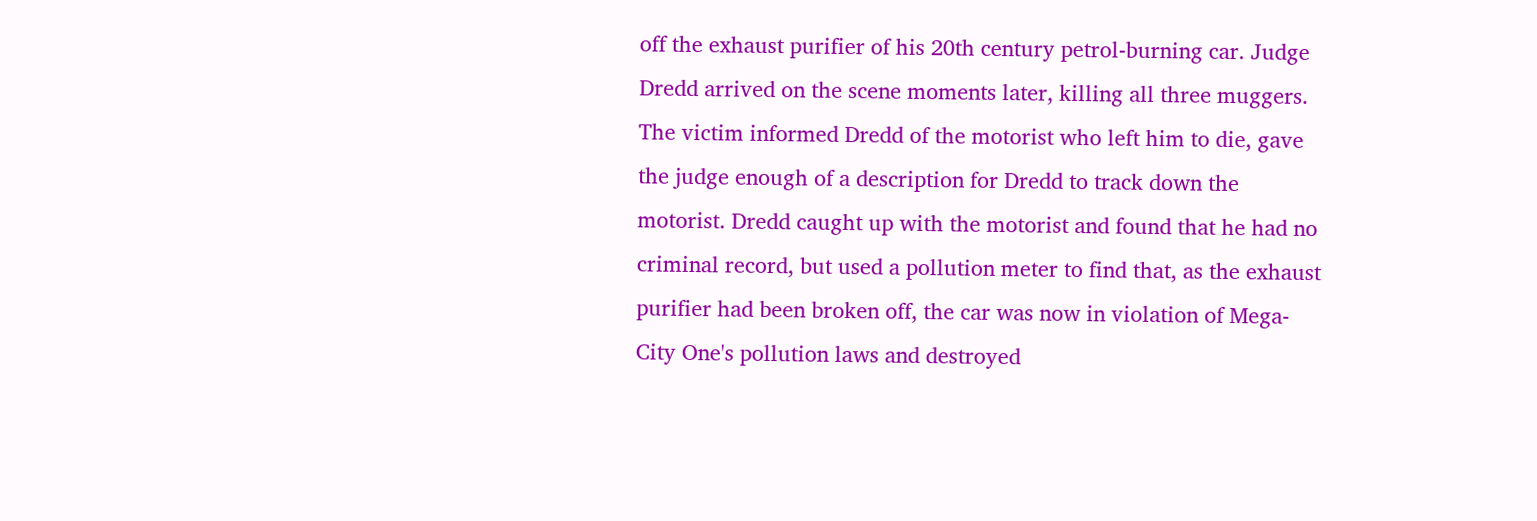off the exhaust purifier of his 20th century petrol-burning car. Judge Dredd arrived on the scene moments later, killing all three muggers. The victim informed Dredd of the motorist who left him to die, gave the judge enough of a description for Dredd to track down the motorist. Dredd caught up with the motorist and found that he had no criminal record, but used a pollution meter to find that, as the exhaust purifier had been broken off, the car was now in violation of Mega-City One's pollution laws and destroyed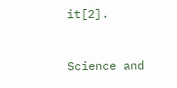it[2].



Science and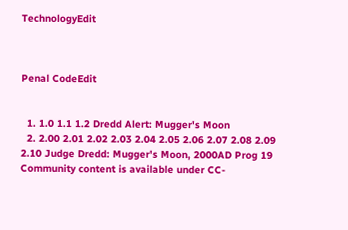TechnologyEdit



Penal CodeEdit


  1. 1.0 1.1 1.2 Dredd Alert: Mugger's Moon
  2. 2.00 2.01 2.02 2.03 2.04 2.05 2.06 2.07 2.08 2.09 2.10 Judge Dredd: Mugger's Moon, 2000AD Prog 19
Community content is available under CC-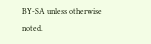BY-SA unless otherwise noted.